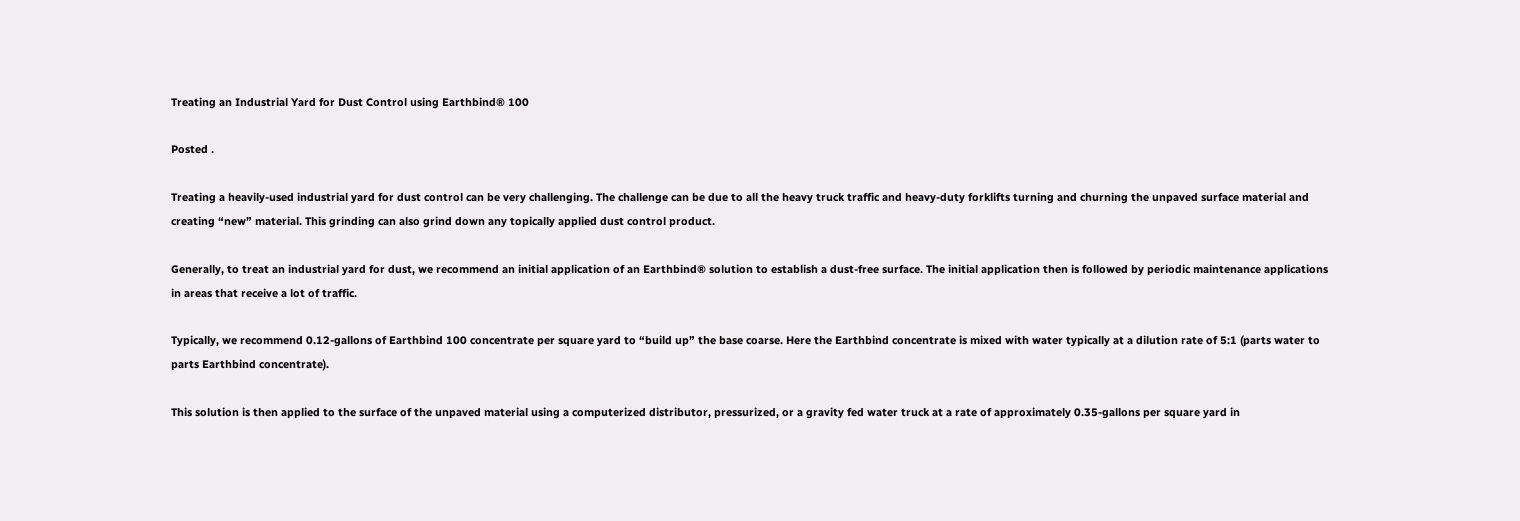Treating an Industrial Yard for Dust Control using Earthbind® 100

Posted .

Treating a heavily-used industrial yard for dust control can be very challenging. The challenge can be due to all the heavy truck traffic and heavy-duty forklifts turning and churning the unpaved surface material and creating “new” material. This grinding can also grind down any topically applied dust control product.

Generally, to treat an industrial yard for dust, we recommend an initial application of an Earthbind® solution to establish a dust-free surface. The initial application then is followed by periodic maintenance applications in areas that receive a lot of traffic.

Typically, we recommend 0.12-gallons of Earthbind 100 concentrate per square yard to “build up” the base coarse. Here the Earthbind concentrate is mixed with water typically at a dilution rate of 5:1 (parts water to parts Earthbind concentrate).

This solution is then applied to the surface of the unpaved material using a computerized distributor, pressurized, or a gravity fed water truck at a rate of approximately 0.35-gallons per square yard in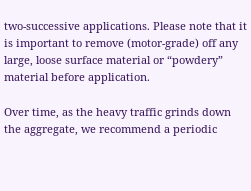two-successive applications. Please note that it is important to remove (motor-grade) off any large, loose surface material or “powdery” material before application.

Over time, as the heavy traffic grinds down the aggregate, we recommend a periodic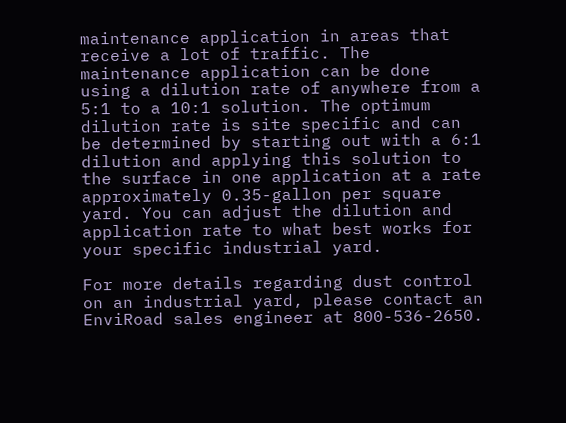maintenance application in areas that receive a lot of traffic. The maintenance application can be done using a dilution rate of anywhere from a 5:1 to a 10:1 solution. The optimum dilution rate is site specific and can be determined by starting out with a 6:1 dilution and applying this solution to the surface in one application at a rate approximately 0.35-gallon per square yard. You can adjust the dilution and application rate to what best works for your specific industrial yard.

For more details regarding dust control on an industrial yard, please contact an EnviRoad sales engineer at 800-536-2650.